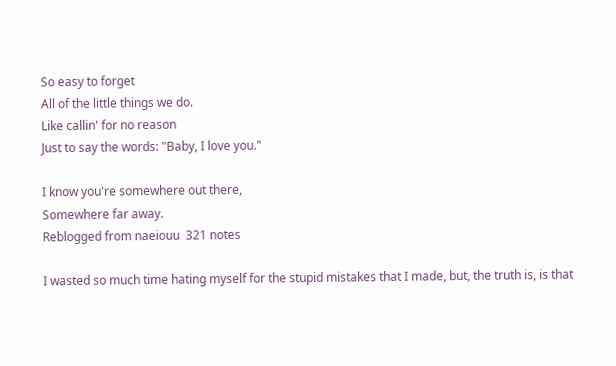So easy to forget
All of the little things we do.
Like callin' for no reason
Just to say the words: "Baby, I love you."

I know you're somewhere out there,
Somewhere far away.
Reblogged from naeiouu  321 notes

I wasted so much time hating myself for the stupid mistakes that I made, but, the truth is, is that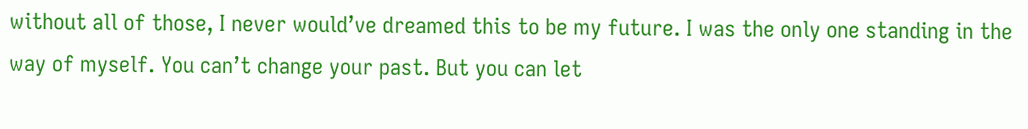without all of those, I never would’ve dreamed this to be my future. I was the only one standing in the way of myself. You can’t change your past. But you can let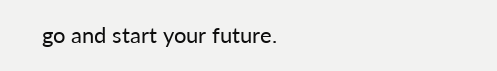go and start your future.